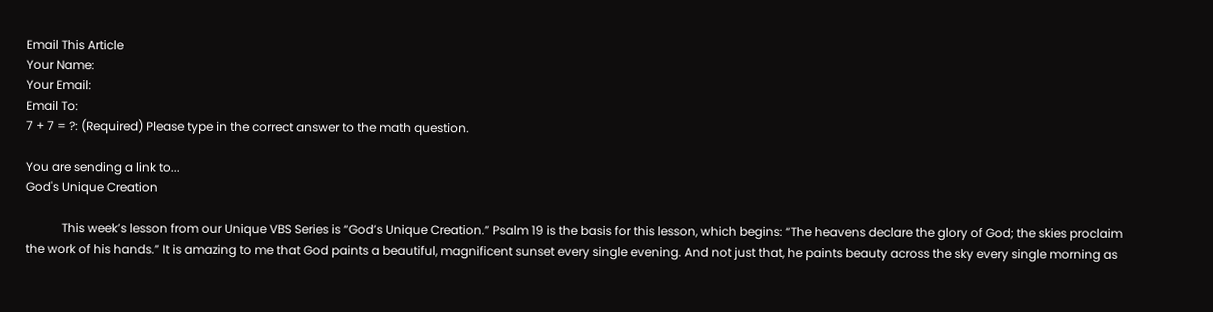Email This Article
Your Name:
Your Email:
Email To:
7 + 7 = ?: (Required) Please type in the correct answer to the math question.

You are sending a link to...
God's Unique Creation

            This week’s lesson from our Unique VBS Series is “God’s Unique Creation.” Psalm 19 is the basis for this lesson, which begins: “The heavens declare the glory of God; the skies proclaim the work of his hands.” It is amazing to me that God paints a beautiful, magnificent sunset every single evening. And not just that, he paints beauty across the sky every single morning as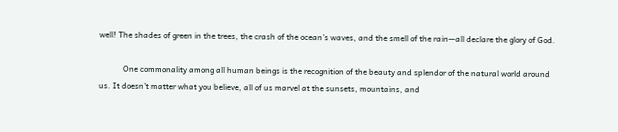well! The shades of green in the trees, the crash of the ocean’s waves, and the smell of the rain—all declare the glory of God.

            One commonality among all human beings is the recognition of the beauty and splendor of the natural world around us. It doesn’t matter what you believe, all of us marvel at the sunsets, mountains, and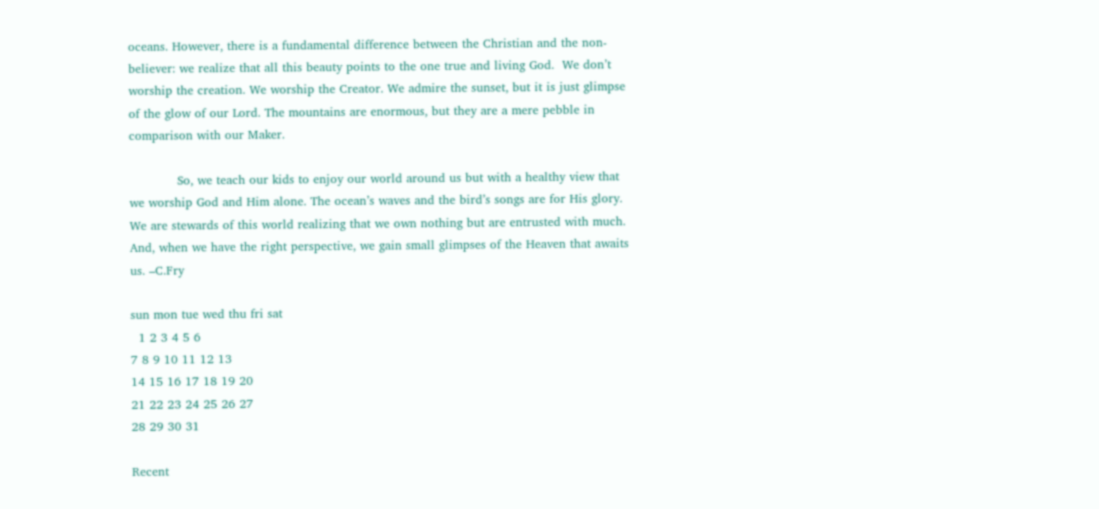oceans. However, there is a fundamental difference between the Christian and the non-believer: we realize that all this beauty points to the one true and living God.  We don’t worship the creation. We worship the Creator. We admire the sunset, but it is just glimpse of the glow of our Lord. The mountains are enormous, but they are a mere pebble in comparison with our Maker.

            So, we teach our kids to enjoy our world around us but with a healthy view that we worship God and Him alone. The ocean’s waves and the bird’s songs are for His glory. We are stewards of this world realizing that we own nothing but are entrusted with much. And, when we have the right perspective, we gain small glimpses of the Heaven that awaits us. –C.Fry

sun mon tue wed thu fri sat
  1 2 3 4 5 6
7 8 9 10 11 12 13
14 15 16 17 18 19 20
21 22 23 24 25 26 27
28 29 30 31

Recent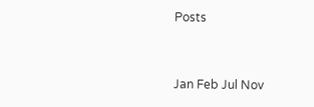Posts



Jan Feb Jul Nov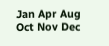Jan Apr Aug Oct Nov Dec